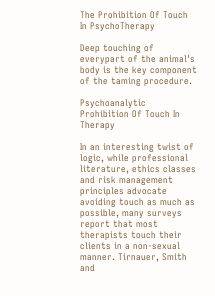The Prohibition Of Touch In PsychoTherapy

Deep touching of everypart of the animal's body is the key component of the taming procedure.

Psychoanalytic Prohibition Of Touch In Therapy

In an interesting twist of logic, while professional literature, ethics classes and risk management principles advocate avoiding touch as much as possible, many surveys report that most therapists touch their clients in a non-sexual manner. Tirnauer, Smith and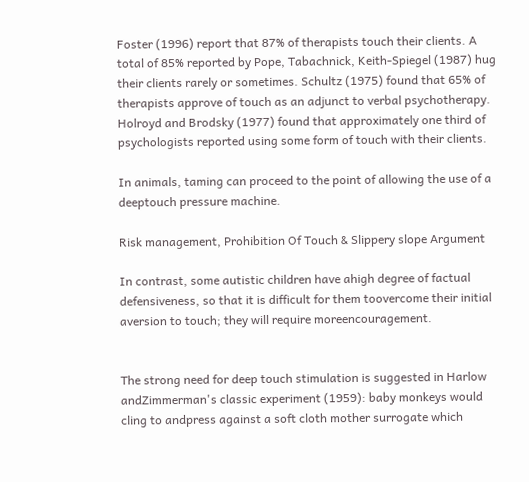Foster (1996) report that 87% of therapists touch their clients. A total of 85% reported by Pope, Tabachnick, Keith-Spiegel (1987) hug their clients rarely or sometimes. Schultz (1975) found that 65% of therapists approve of touch as an adjunct to verbal psychotherapy. Holroyd and Brodsky (1977) found that approximately one third of psychologists reported using some form of touch with their clients.

In animals, taming can proceed to the point of allowing the use of a deeptouch pressure machine.

Risk management, Prohibition Of Touch & Slippery slope Argument

In contrast, some autistic children have ahigh degree of factual defensiveness, so that it is difficult for them toovercome their initial aversion to touch; they will require moreencouragement.


The strong need for deep touch stimulation is suggested in Harlow andZimmerman's classic experiment (1959): baby monkeys would cling to andpress against a soft cloth mother surrogate which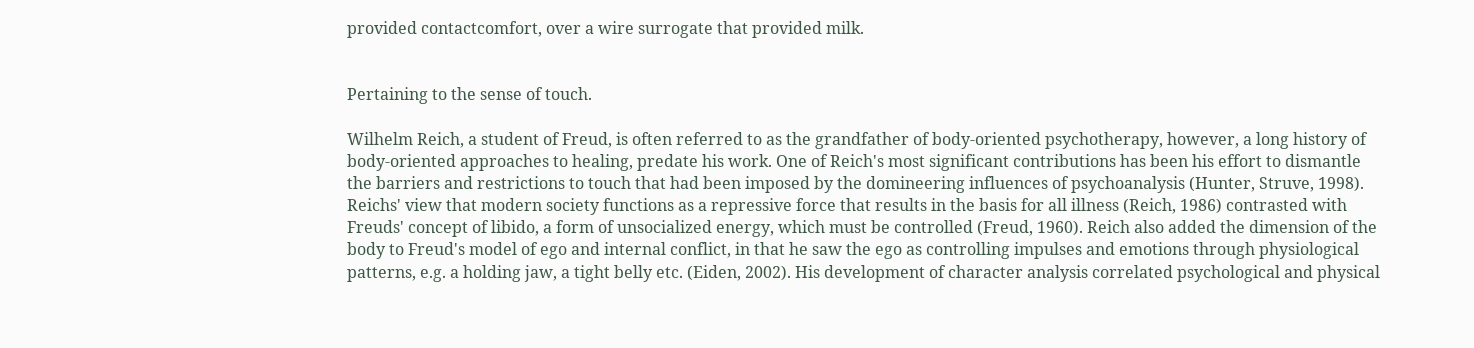provided contactcomfort, over a wire surrogate that provided milk.


Pertaining to the sense of touch.

Wilhelm Reich, a student of Freud, is often referred to as the grandfather of body-oriented psychotherapy, however, a long history of body-oriented approaches to healing, predate his work. One of Reich's most significant contributions has been his effort to dismantle the barriers and restrictions to touch that had been imposed by the domineering influences of psychoanalysis (Hunter, Struve, 1998). Reichs' view that modern society functions as a repressive force that results in the basis for all illness (Reich, 1986) contrasted with Freuds' concept of libido, a form of unsocialized energy, which must be controlled (Freud, 1960). Reich also added the dimension of the body to Freud's model of ego and internal conflict, in that he saw the ego as controlling impulses and emotions through physiological patterns, e.g. a holding jaw, a tight belly etc. (Eiden, 2002). His development of character analysis correlated psychological and physical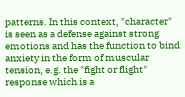patterns. In this context, "character" is seen as a defense against strong emotions and has the function to bind anxiety in the form of muscular tension, e.g. the "fight or flight" response which is a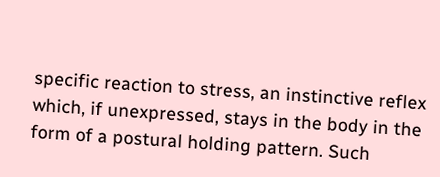specific reaction to stress, an instinctive reflex which, if unexpressed, stays in the body in the form of a postural holding pattern. Such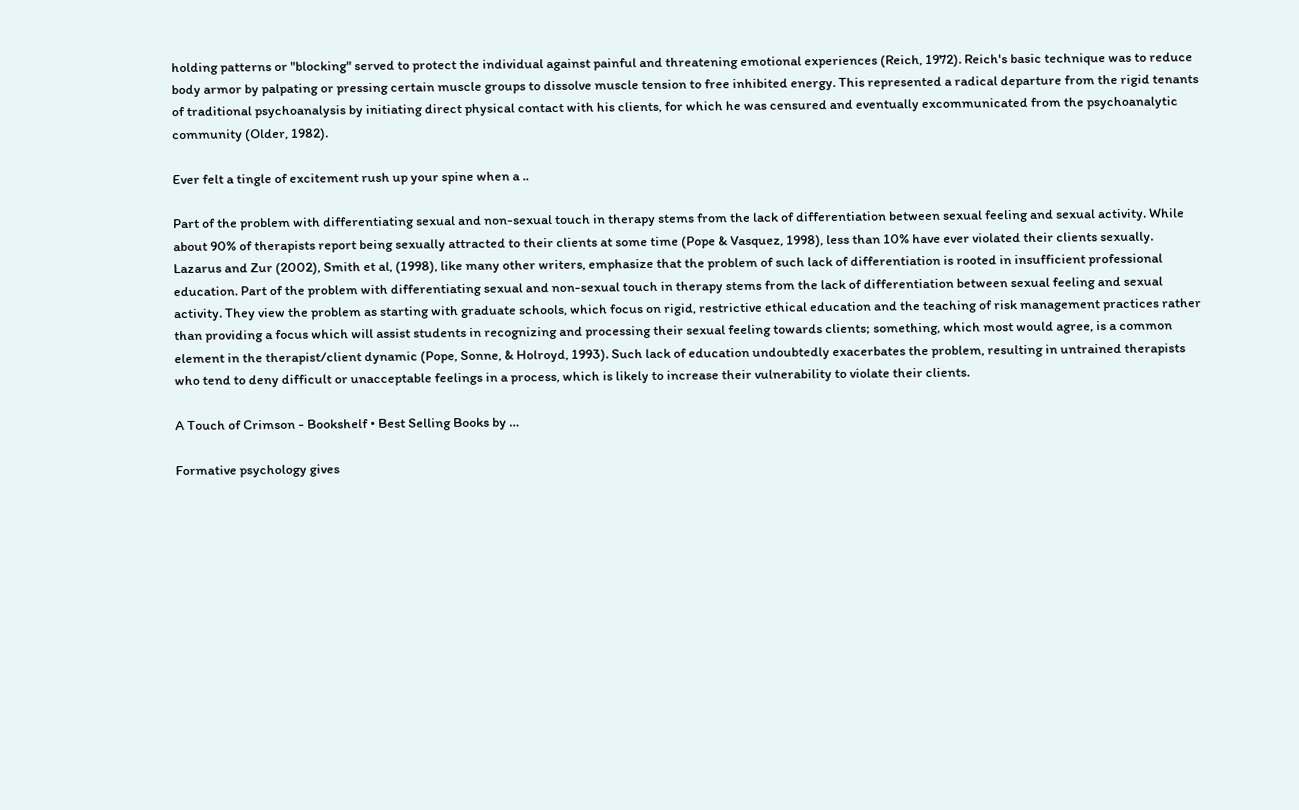holding patterns or "blocking" served to protect the individual against painful and threatening emotional experiences (Reich, 1972). Reich's basic technique was to reduce body armor by palpating or pressing certain muscle groups to dissolve muscle tension to free inhibited energy. This represented a radical departure from the rigid tenants of traditional psychoanalysis by initiating direct physical contact with his clients, for which he was censured and eventually excommunicated from the psychoanalytic community (Older, 1982).

Ever felt a tingle of excitement rush up your spine when a ..

Part of the problem with differentiating sexual and non-sexual touch in therapy stems from the lack of differentiation between sexual feeling and sexual activity. While about 90% of therapists report being sexually attracted to their clients at some time (Pope & Vasquez, 1998), less than 10% have ever violated their clients sexually. Lazarus and Zur (2002), Smith et al, (1998), like many other writers, emphasize that the problem of such lack of differentiation is rooted in insufficient professional education. Part of the problem with differentiating sexual and non-sexual touch in therapy stems from the lack of differentiation between sexual feeling and sexual activity. They view the problem as starting with graduate schools, which focus on rigid, restrictive ethical education and the teaching of risk management practices rather than providing a focus which will assist students in recognizing and processing their sexual feeling towards clients; something, which most would agree, is a common element in the therapist/client dynamic (Pope, Sonne, & Holroyd, 1993). Such lack of education undoubtedly exacerbates the problem, resulting in untrained therapists who tend to deny difficult or unacceptable feelings in a process, which is likely to increase their vulnerability to violate their clients.

A Touch of Crimson - Bookshelf • Best Selling Books by …

Formative psychology gives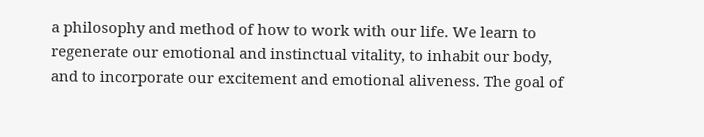a philosophy and method of how to work with our life. We learn to regenerate our emotional and instinctual vitality, to inhabit our body, and to incorporate our excitement and emotional aliveness. The goal of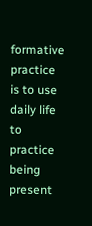formative practice is to use daily life to practice being present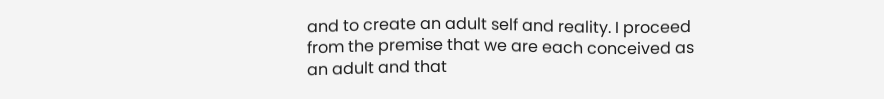and to create an adult self and reality. I proceed from the premise that we are each conceived as an adult and that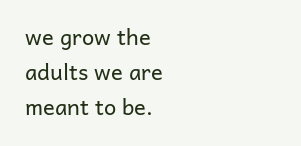we grow the adults we are meant to be.